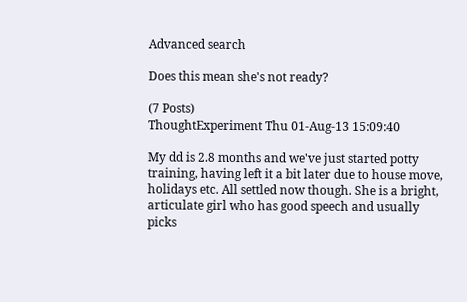Advanced search

Does this mean she's not ready?

(7 Posts)
ThoughtExperiment Thu 01-Aug-13 15:09:40

My dd is 2.8 months and we've just started potty training, having left it a bit later due to house move, holidays etc. All settled now though. She is a bright, articulate girl who has good speech and usually picks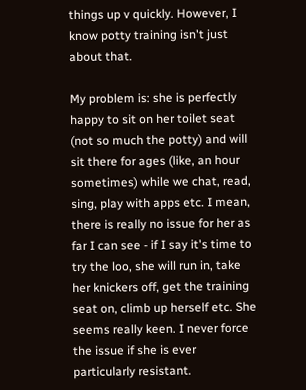things up v quickly. However, I know potty training isn't just about that.

My problem is: she is perfectly happy to sit on her toilet seat (not so much the potty) and will sit there for ages (like, an hour sometimes) while we chat, read, sing, play with apps etc. I mean, there is really no issue for her as far I can see - if I say it's time to try the loo, she will run in, take her knickers off, get the training seat on, climb up herself etc. She seems really keen. I never force the issue if she is ever particularly resistant.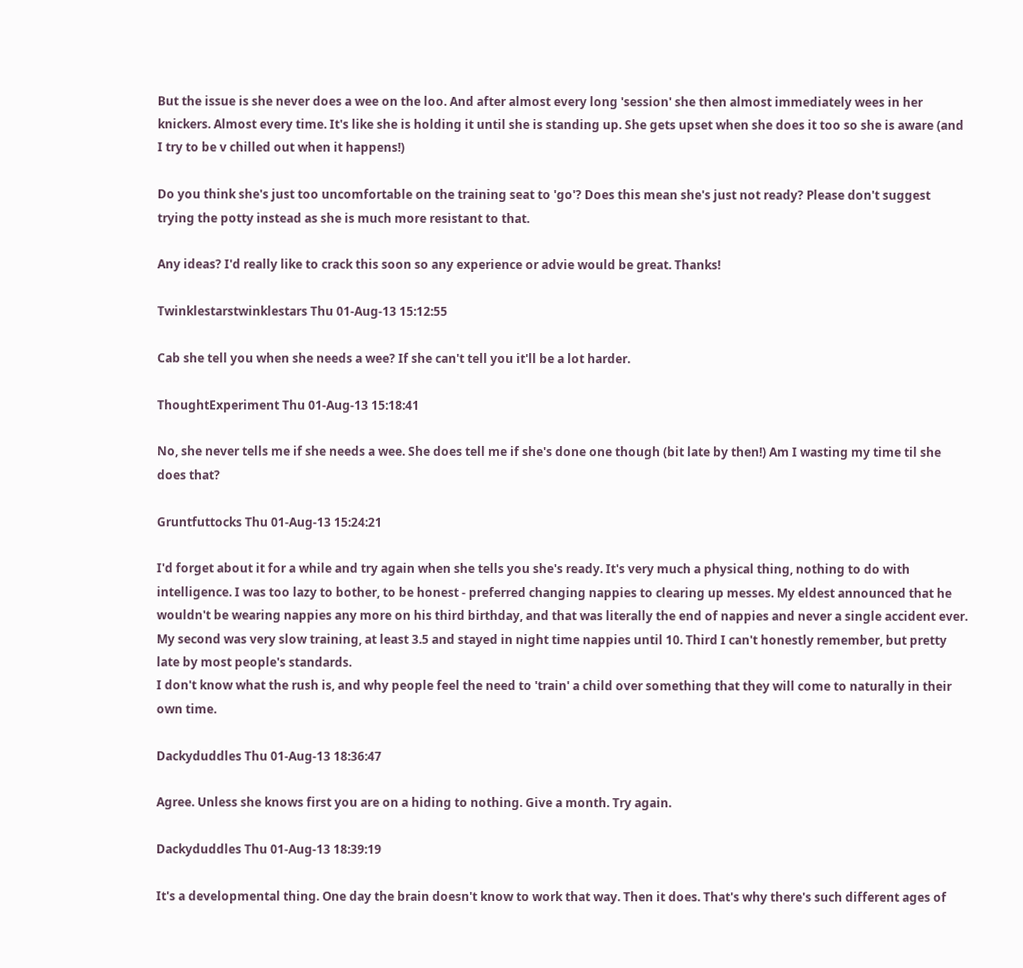But the issue is she never does a wee on the loo. And after almost every long 'session' she then almost immediately wees in her knickers. Almost every time. It's like she is holding it until she is standing up. She gets upset when she does it too so she is aware (and I try to be v chilled out when it happens!)

Do you think she's just too uncomfortable on the training seat to 'go'? Does this mean she's just not ready? Please don't suggest trying the potty instead as she is much more resistant to that.

Any ideas? I'd really like to crack this soon so any experience or advie would be great. Thanks!

Twinklestarstwinklestars Thu 01-Aug-13 15:12:55

Cab she tell you when she needs a wee? If she can't tell you it'll be a lot harder.

ThoughtExperiment Thu 01-Aug-13 15:18:41

No, she never tells me if she needs a wee. She does tell me if she's done one though (bit late by then!) Am I wasting my time til she does that?

Gruntfuttocks Thu 01-Aug-13 15:24:21

I'd forget about it for a while and try again when she tells you she's ready. It's very much a physical thing, nothing to do with intelligence. I was too lazy to bother, to be honest - preferred changing nappies to clearing up messes. My eldest announced that he wouldn't be wearing nappies any more on his third birthday, and that was literally the end of nappies and never a single accident ever. My second was very slow training, at least 3.5 and stayed in night time nappies until 10. Third I can't honestly remember, but pretty late by most people's standards.
I don't know what the rush is, and why people feel the need to 'train' a child over something that they will come to naturally in their own time.

Dackyduddles Thu 01-Aug-13 18:36:47

Agree. Unless she knows first you are on a hiding to nothing. Give a month. Try again.

Dackyduddles Thu 01-Aug-13 18:39:19

It's a developmental thing. One day the brain doesn't know to work that way. Then it does. That's why there's such different ages of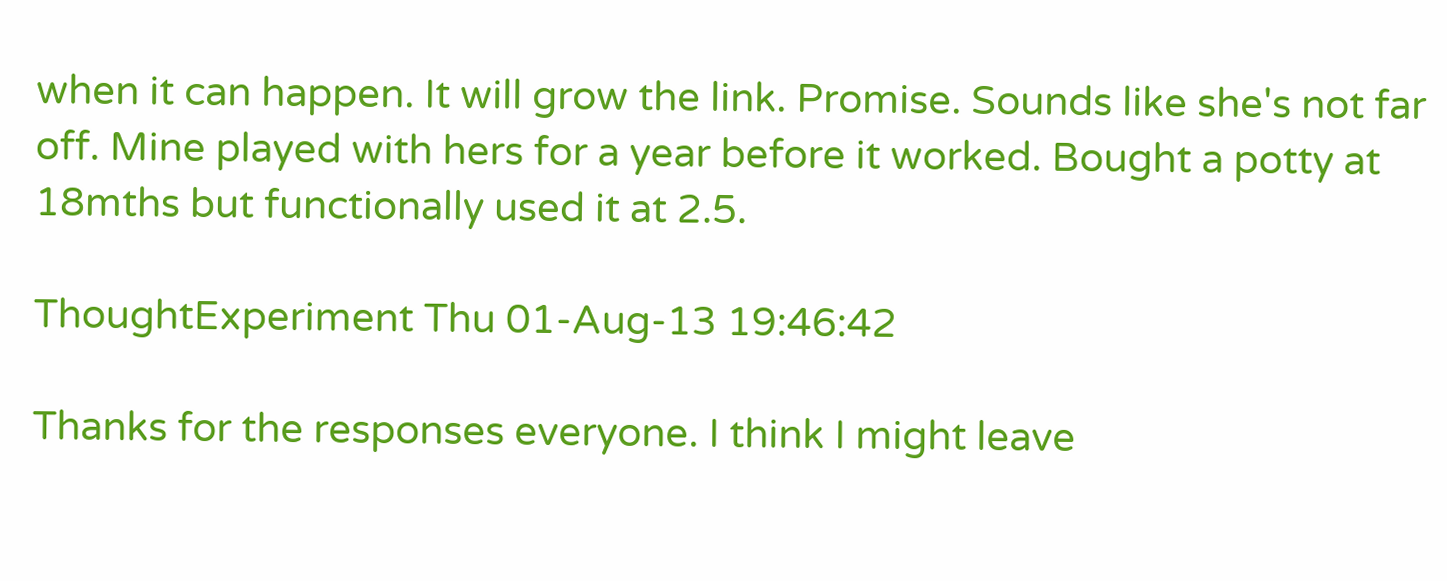when it can happen. It will grow the link. Promise. Sounds like she's not far off. Mine played with hers for a year before it worked. Bought a potty at 18mths but functionally used it at 2.5.

ThoughtExperiment Thu 01-Aug-13 19:46:42

Thanks for the responses everyone. I think I might leave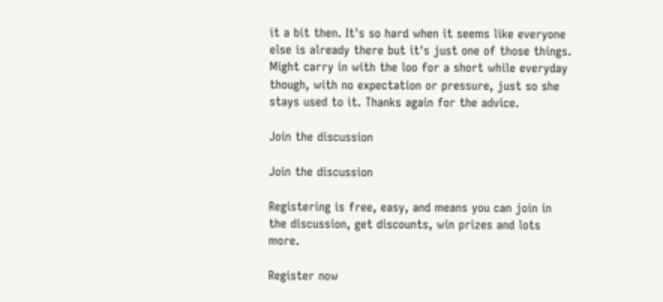it a bit then. It's so hard when it seems like everyone else is already there but it's just one of those things. Might carry in with the loo for a short while everyday though, with no expectation or pressure, just so she stays used to it. Thanks again for the advice.

Join the discussion

Join the discussion

Registering is free, easy, and means you can join in the discussion, get discounts, win prizes and lots more.

Register now